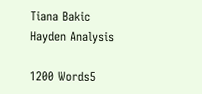Tiana Bakic Hayden Analysis

1200 Words5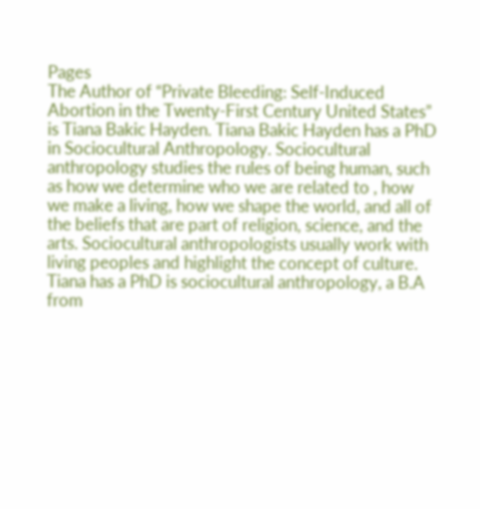Pages
The Author of “Private Bleeding: Self-Induced Abortion in the Twenty-First Century United States” is Tiana Bakic Hayden. Tiana Bakic Hayden has a PhD in Sociocultural Anthropology. Sociocultural anthropology studies the rules of being human, such as how we determine who we are related to , how we make a living, how we shape the world, and all of the beliefs that are part of religion, science, and the arts. Sociocultural anthropologists usually work with living peoples and highlight the concept of culture. Tiana has a PhD is sociocultural anthropology, a B.A from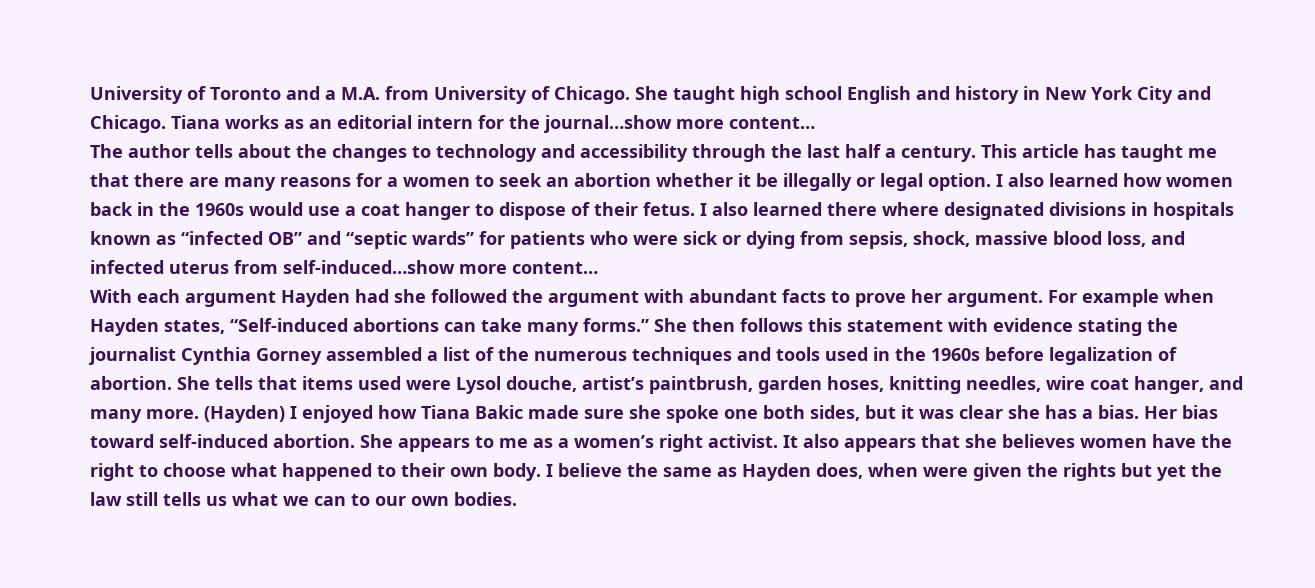University of Toronto and a M.A. from University of Chicago. She taught high school English and history in New York City and Chicago. Tiana works as an editorial intern for the journal…show more content…
The author tells about the changes to technology and accessibility through the last half a century. This article has taught me that there are many reasons for a women to seek an abortion whether it be illegally or legal option. I also learned how women back in the 1960s would use a coat hanger to dispose of their fetus. I also learned there where designated divisions in hospitals known as “infected OB” and “septic wards” for patients who were sick or dying from sepsis, shock, massive blood loss, and infected uterus from self-induced…show more content…
With each argument Hayden had she followed the argument with abundant facts to prove her argument. For example when Hayden states, “Self-induced abortions can take many forms.” She then follows this statement with evidence stating the journalist Cynthia Gorney assembled a list of the numerous techniques and tools used in the 1960s before legalization of abortion. She tells that items used were Lysol douche, artist’s paintbrush, garden hoses, knitting needles, wire coat hanger, and many more. (Hayden) I enjoyed how Tiana Bakic made sure she spoke one both sides, but it was clear she has a bias. Her bias toward self-induced abortion. She appears to me as a women’s right activist. It also appears that she believes women have the right to choose what happened to their own body. I believe the same as Hayden does, when were given the rights but yet the law still tells us what we can to our own bodies.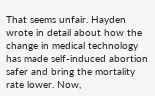That seems unfair. Hayden wrote in detail about how the change in medical technology has made self-induced abortion safer and bring the mortality rate lower. Now,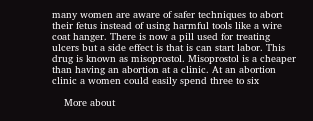many women are aware of safer techniques to abort their fetus instead of using harmful tools like a wire coat hanger. There is now a pill used for treating ulcers but a side effect is that is can start labor. This drug is known as misoprostol. Misoprostol is a cheaper than having an abortion at a clinic. At an abortion clinic a women could easily spend three to six

    More about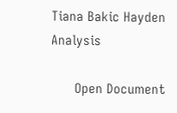Tiana Bakic Hayden Analysis

      Open Document